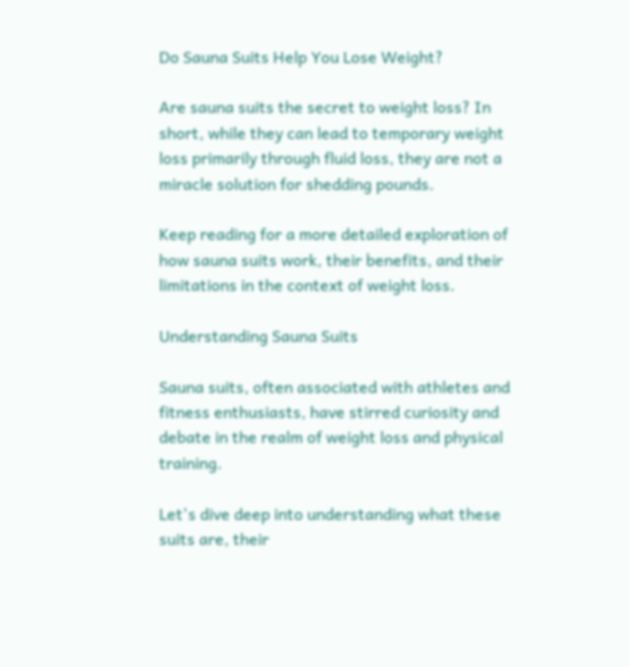Do Sauna Suits Help You Lose Weight?

Are sauna suits the secret to weight loss? In short, while they can lead to temporary weight loss primarily through fluid loss, they are not a miracle solution for shedding pounds.

Keep reading for a more detailed exploration of how sauna suits work, their benefits, and their limitations in the context of weight loss.

Understanding Sauna Suits

Sauna suits, often associated with athletes and fitness enthusiasts, have stirred curiosity and debate in the realm of weight loss and physical training.

Let's dive deep into understanding what these suits are, their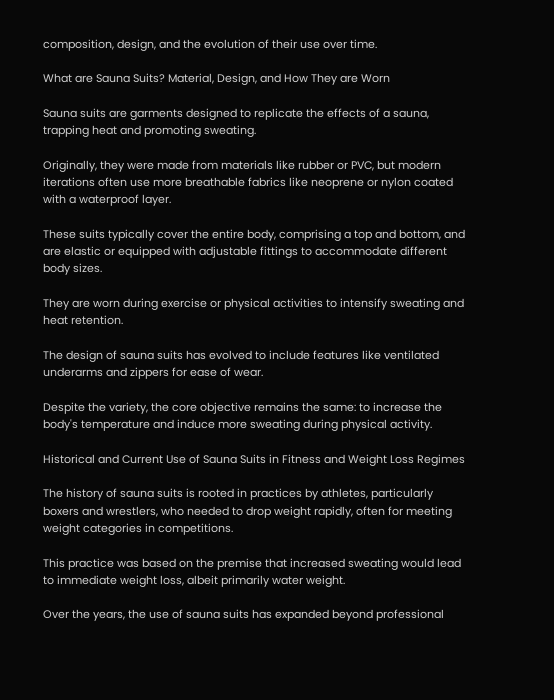composition, design, and the evolution of their use over time.

What are Sauna Suits? Material, Design, and How They are Worn

Sauna suits are garments designed to replicate the effects of a sauna, trapping heat and promoting sweating.

Originally, they were made from materials like rubber or PVC, but modern iterations often use more breathable fabrics like neoprene or nylon coated with a waterproof layer.

These suits typically cover the entire body, comprising a top and bottom, and are elastic or equipped with adjustable fittings to accommodate different body sizes.

They are worn during exercise or physical activities to intensify sweating and heat retention.

The design of sauna suits has evolved to include features like ventilated underarms and zippers for ease of wear.

Despite the variety, the core objective remains the same: to increase the body's temperature and induce more sweating during physical activity.

Historical and Current Use of Sauna Suits in Fitness and Weight Loss Regimes

The history of sauna suits is rooted in practices by athletes, particularly boxers and wrestlers, who needed to drop weight rapidly, often for meeting weight categories in competitions.

This practice was based on the premise that increased sweating would lead to immediate weight loss, albeit primarily water weight.

Over the years, the use of sauna suits has expanded beyond professional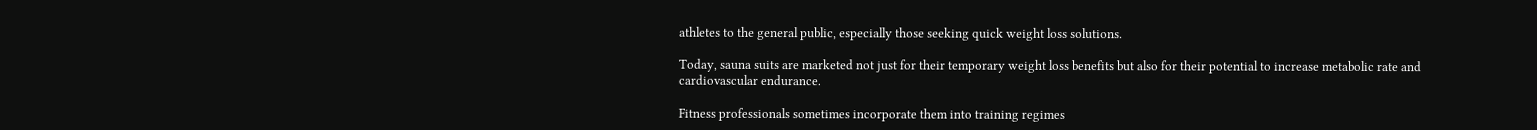athletes to the general public, especially those seeking quick weight loss solutions.

Today, sauna suits are marketed not just for their temporary weight loss benefits but also for their potential to increase metabolic rate and cardiovascular endurance.

Fitness professionals sometimes incorporate them into training regimes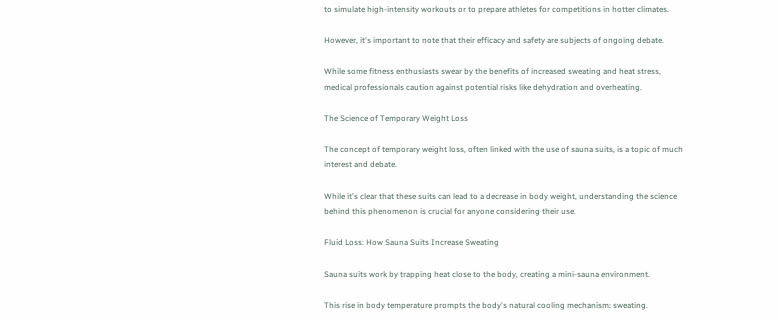to simulate high-intensity workouts or to prepare athletes for competitions in hotter climates.

However, it's important to note that their efficacy and safety are subjects of ongoing debate.

While some fitness enthusiasts swear by the benefits of increased sweating and heat stress, medical professionals caution against potential risks like dehydration and overheating.

The Science of Temporary Weight Loss

The concept of temporary weight loss, often linked with the use of sauna suits, is a topic of much interest and debate.

While it's clear that these suits can lead to a decrease in body weight, understanding the science behind this phenomenon is crucial for anyone considering their use.

Fluid Loss: How Sauna Suits Increase Sweating

Sauna suits work by trapping heat close to the body, creating a mini-sauna environment.

This rise in body temperature prompts the body's natural cooling mechanism: sweating.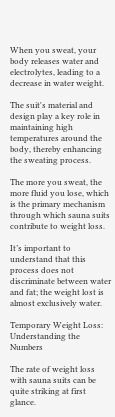When you sweat, your body releases water and electrolytes, leading to a decrease in water weight.

The suit's material and design play a key role in maintaining high temperatures around the body, thereby enhancing the sweating process.

The more you sweat, the more fluid you lose, which is the primary mechanism through which sauna suits contribute to weight loss.

It’s important to understand that this process does not discriminate between water and fat; the weight lost is almost exclusively water.

Temporary Weight Loss: Understanding the Numbers

The rate of weight loss with sauna suits can be quite striking at first glance.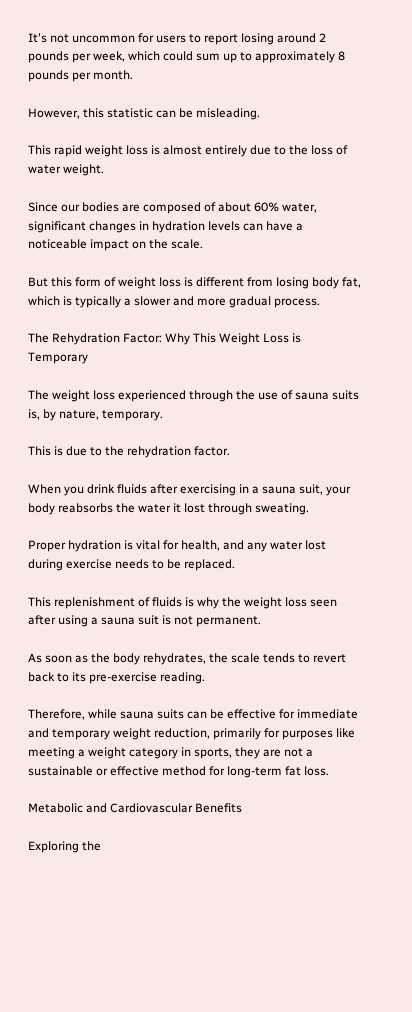It's not uncommon for users to report losing around 2 pounds per week, which could sum up to approximately 8 pounds per month.

However, this statistic can be misleading.

This rapid weight loss is almost entirely due to the loss of water weight.

Since our bodies are composed of about 60% water, significant changes in hydration levels can have a noticeable impact on the scale.

But this form of weight loss is different from losing body fat, which is typically a slower and more gradual process.

The Rehydration Factor: Why This Weight Loss is Temporary

The weight loss experienced through the use of sauna suits is, by nature, temporary.

This is due to the rehydration factor.

When you drink fluids after exercising in a sauna suit, your body reabsorbs the water it lost through sweating.

Proper hydration is vital for health, and any water lost during exercise needs to be replaced.

This replenishment of fluids is why the weight loss seen after using a sauna suit is not permanent.

As soon as the body rehydrates, the scale tends to revert back to its pre-exercise reading.

Therefore, while sauna suits can be effective for immediate and temporary weight reduction, primarily for purposes like meeting a weight category in sports, they are not a sustainable or effective method for long-term fat loss.

Metabolic and Cardiovascular Benefits

Exploring the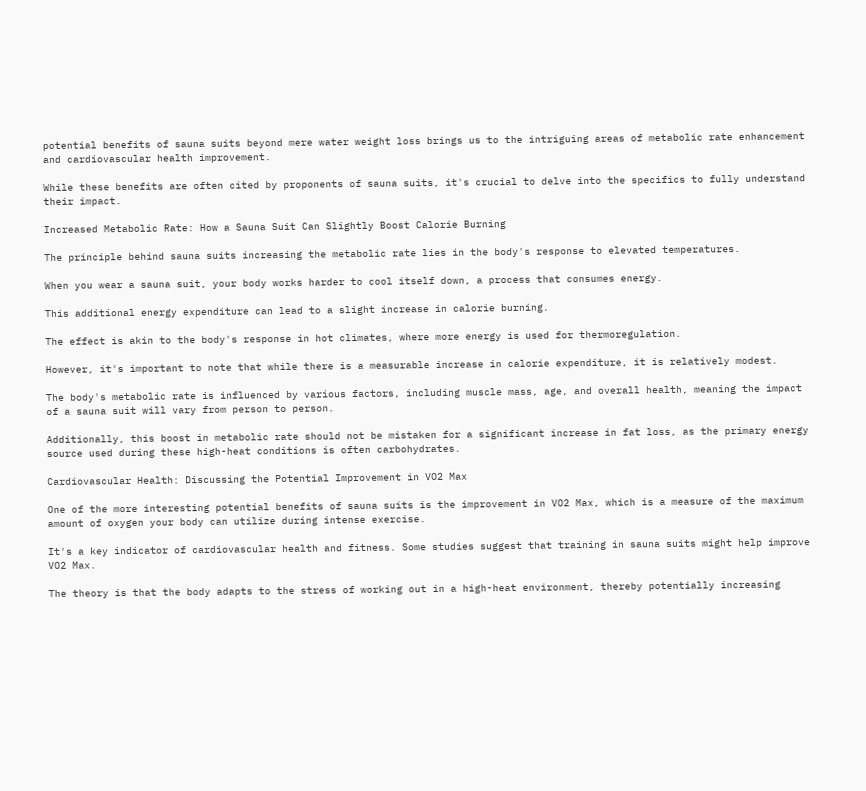potential benefits of sauna suits beyond mere water weight loss brings us to the intriguing areas of metabolic rate enhancement and cardiovascular health improvement.

While these benefits are often cited by proponents of sauna suits, it's crucial to delve into the specifics to fully understand their impact.

Increased Metabolic Rate: How a Sauna Suit Can Slightly Boost Calorie Burning

The principle behind sauna suits increasing the metabolic rate lies in the body's response to elevated temperatures.

When you wear a sauna suit, your body works harder to cool itself down, a process that consumes energy.

This additional energy expenditure can lead to a slight increase in calorie burning.

The effect is akin to the body's response in hot climates, where more energy is used for thermoregulation.

However, it's important to note that while there is a measurable increase in calorie expenditure, it is relatively modest.

The body's metabolic rate is influenced by various factors, including muscle mass, age, and overall health, meaning the impact of a sauna suit will vary from person to person.

Additionally, this boost in metabolic rate should not be mistaken for a significant increase in fat loss, as the primary energy source used during these high-heat conditions is often carbohydrates.

Cardiovascular Health: Discussing the Potential Improvement in VO2 Max

One of the more interesting potential benefits of sauna suits is the improvement in VO2 Max, which is a measure of the maximum amount of oxygen your body can utilize during intense exercise.

It's a key indicator of cardiovascular health and fitness. Some studies suggest that training in sauna suits might help improve VO2 Max.

The theory is that the body adapts to the stress of working out in a high-heat environment, thereby potentially increasing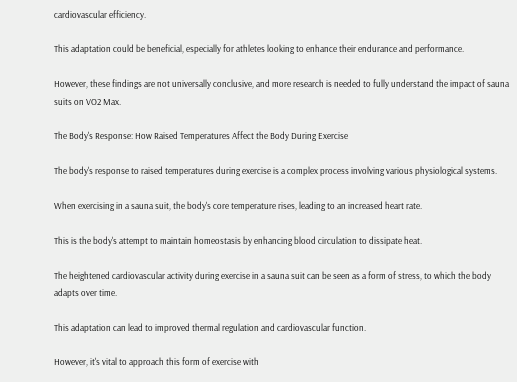cardiovascular efficiency.

This adaptation could be beneficial, especially for athletes looking to enhance their endurance and performance.

However, these findings are not universally conclusive, and more research is needed to fully understand the impact of sauna suits on VO2 Max.

The Body's Response: How Raised Temperatures Affect the Body During Exercise

The body's response to raised temperatures during exercise is a complex process involving various physiological systems.

When exercising in a sauna suit, the body's core temperature rises, leading to an increased heart rate.

This is the body's attempt to maintain homeostasis by enhancing blood circulation to dissipate heat.

The heightened cardiovascular activity during exercise in a sauna suit can be seen as a form of stress, to which the body adapts over time.

This adaptation can lead to improved thermal regulation and cardiovascular function.

However, it's vital to approach this form of exercise with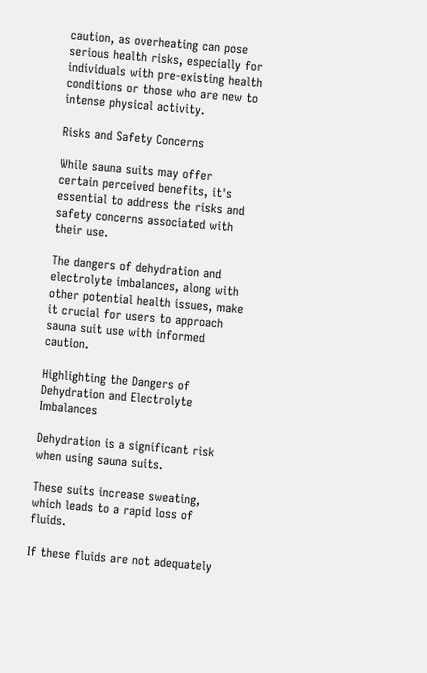caution, as overheating can pose serious health risks, especially for individuals with pre-existing health conditions or those who are new to intense physical activity.

Risks and Safety Concerns

While sauna suits may offer certain perceived benefits, it's essential to address the risks and safety concerns associated with their use.

The dangers of dehydration and electrolyte imbalances, along with other potential health issues, make it crucial for users to approach sauna suit use with informed caution.

Highlighting the Dangers of Dehydration and Electrolyte Imbalances

Dehydration is a significant risk when using sauna suits.

These suits increase sweating, which leads to a rapid loss of fluids.

If these fluids are not adequately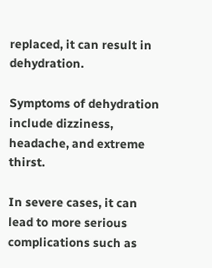replaced, it can result in dehydration.

Symptoms of dehydration include dizziness, headache, and extreme thirst.

In severe cases, it can lead to more serious complications such as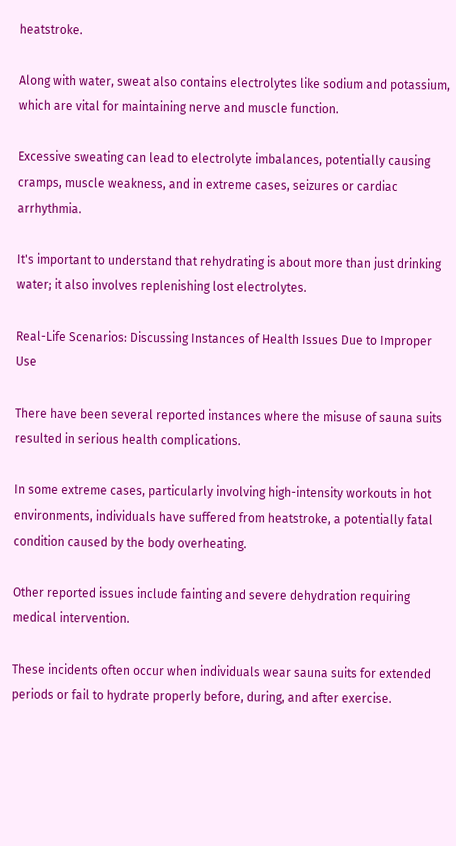heatstroke.

Along with water, sweat also contains electrolytes like sodium and potassium, which are vital for maintaining nerve and muscle function.

Excessive sweating can lead to electrolyte imbalances, potentially causing cramps, muscle weakness, and in extreme cases, seizures or cardiac arrhythmia.

It's important to understand that rehydrating is about more than just drinking water; it also involves replenishing lost electrolytes.

Real-Life Scenarios: Discussing Instances of Health Issues Due to Improper Use

There have been several reported instances where the misuse of sauna suits resulted in serious health complications.

In some extreme cases, particularly involving high-intensity workouts in hot environments, individuals have suffered from heatstroke, a potentially fatal condition caused by the body overheating.

Other reported issues include fainting and severe dehydration requiring medical intervention.

These incidents often occur when individuals wear sauna suits for extended periods or fail to hydrate properly before, during, and after exercise.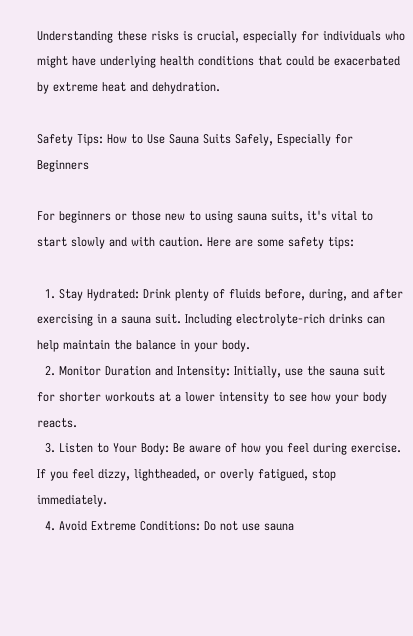Understanding these risks is crucial, especially for individuals who might have underlying health conditions that could be exacerbated by extreme heat and dehydration.

Safety Tips: How to Use Sauna Suits Safely, Especially for Beginners

For beginners or those new to using sauna suits, it's vital to start slowly and with caution. Here are some safety tips:

  1. Stay Hydrated: Drink plenty of fluids before, during, and after exercising in a sauna suit. Including electrolyte-rich drinks can help maintain the balance in your body.
  2. Monitor Duration and Intensity: Initially, use the sauna suit for shorter workouts at a lower intensity to see how your body reacts.
  3. Listen to Your Body: Be aware of how you feel during exercise. If you feel dizzy, lightheaded, or overly fatigued, stop immediately.
  4. Avoid Extreme Conditions: Do not use sauna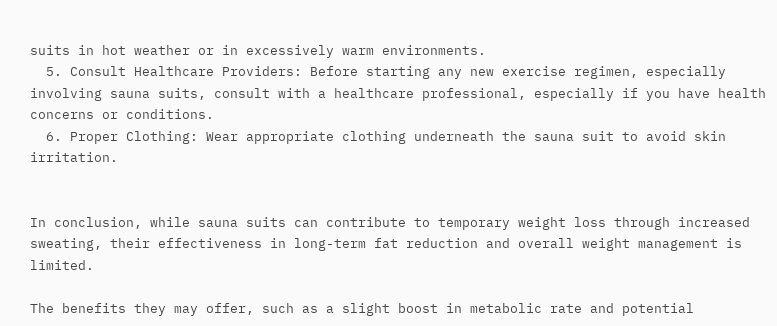suits in hot weather or in excessively warm environments.
  5. Consult Healthcare Providers: Before starting any new exercise regimen, especially involving sauna suits, consult with a healthcare professional, especially if you have health concerns or conditions.
  6. Proper Clothing: Wear appropriate clothing underneath the sauna suit to avoid skin irritation.


In conclusion, while sauna suits can contribute to temporary weight loss through increased sweating, their effectiveness in long-term fat reduction and overall weight management is limited.

The benefits they may offer, such as a slight boost in metabolic rate and potential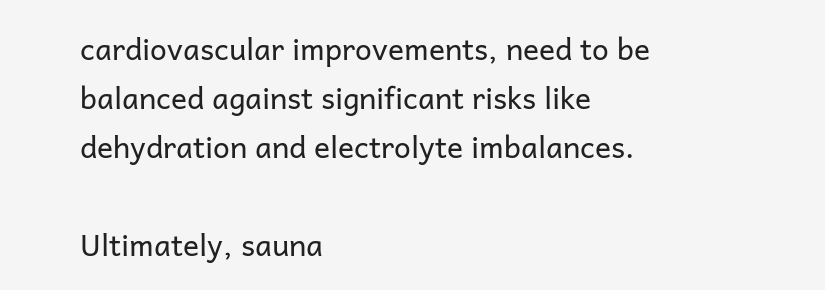cardiovascular improvements, need to be balanced against significant risks like dehydration and electrolyte imbalances.

Ultimately, sauna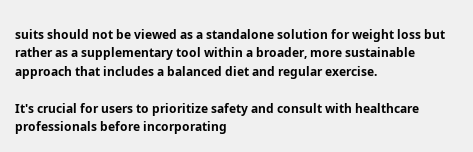suits should not be viewed as a standalone solution for weight loss but rather as a supplementary tool within a broader, more sustainable approach that includes a balanced diet and regular exercise.

It's crucial for users to prioritize safety and consult with healthcare professionals before incorporating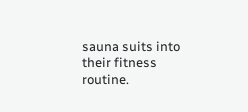sauna suits into their fitness routine.